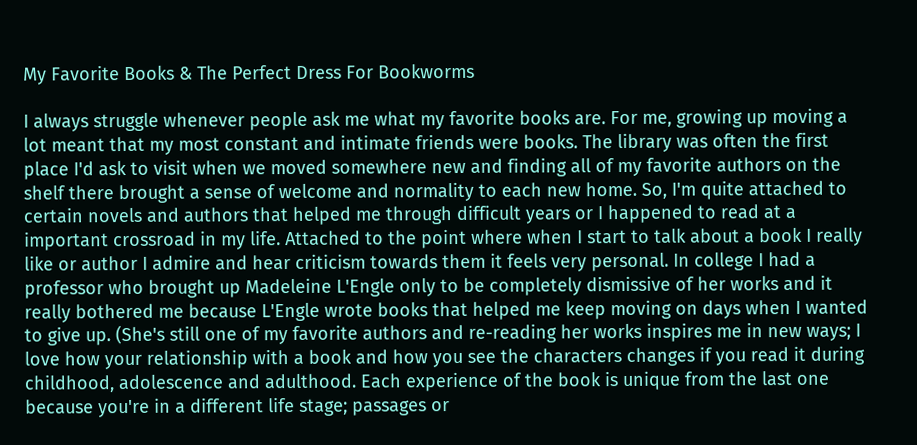My Favorite Books & The Perfect Dress For Bookworms

I always struggle whenever people ask me what my favorite books are. For me, growing up moving a lot meant that my most constant and intimate friends were books. The library was often the first place I'd ask to visit when we moved somewhere new and finding all of my favorite authors on the shelf there brought a sense of welcome and normality to each new home. So, I'm quite attached to certain novels and authors that helped me through difficult years or I happened to read at a important crossroad in my life. Attached to the point where when I start to talk about a book I really like or author I admire and hear criticism towards them it feels very personal. In college I had a professor who brought up Madeleine L'Engle only to be completely dismissive of her works and it really bothered me because L'Engle wrote books that helped me keep moving on days when I wanted to give up. (She's still one of my favorite authors and re-reading her works inspires me in new ways; I love how your relationship with a book and how you see the characters changes if you read it during childhood, adolescence and adulthood. Each experience of the book is unique from the last one because you're in a different life stage; passages or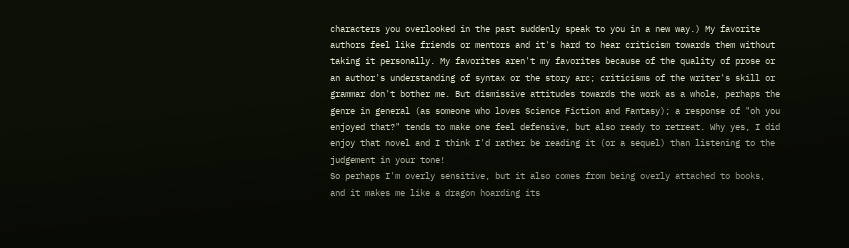characters you overlooked in the past suddenly speak to you in a new way.) My favorite authors feel like friends or mentors and it's hard to hear criticism towards them without taking it personally. My favorites aren't my favorites because of the quality of prose or an author's understanding of syntax or the story arc; criticisms of the writer's skill or grammar don't bother me. But dismissive attitudes towards the work as a whole, perhaps the genre in general (as someone who loves Science Fiction and Fantasy); a response of "oh you enjoyed that?" tends to make one feel defensive, but also ready to retreat. Why yes, I did enjoy that novel and I think I'd rather be reading it (or a sequel) than listening to the judgement in your tone!
So perhaps I'm overly sensitive, but it also comes from being overly attached to books, and it makes me like a dragon hoarding its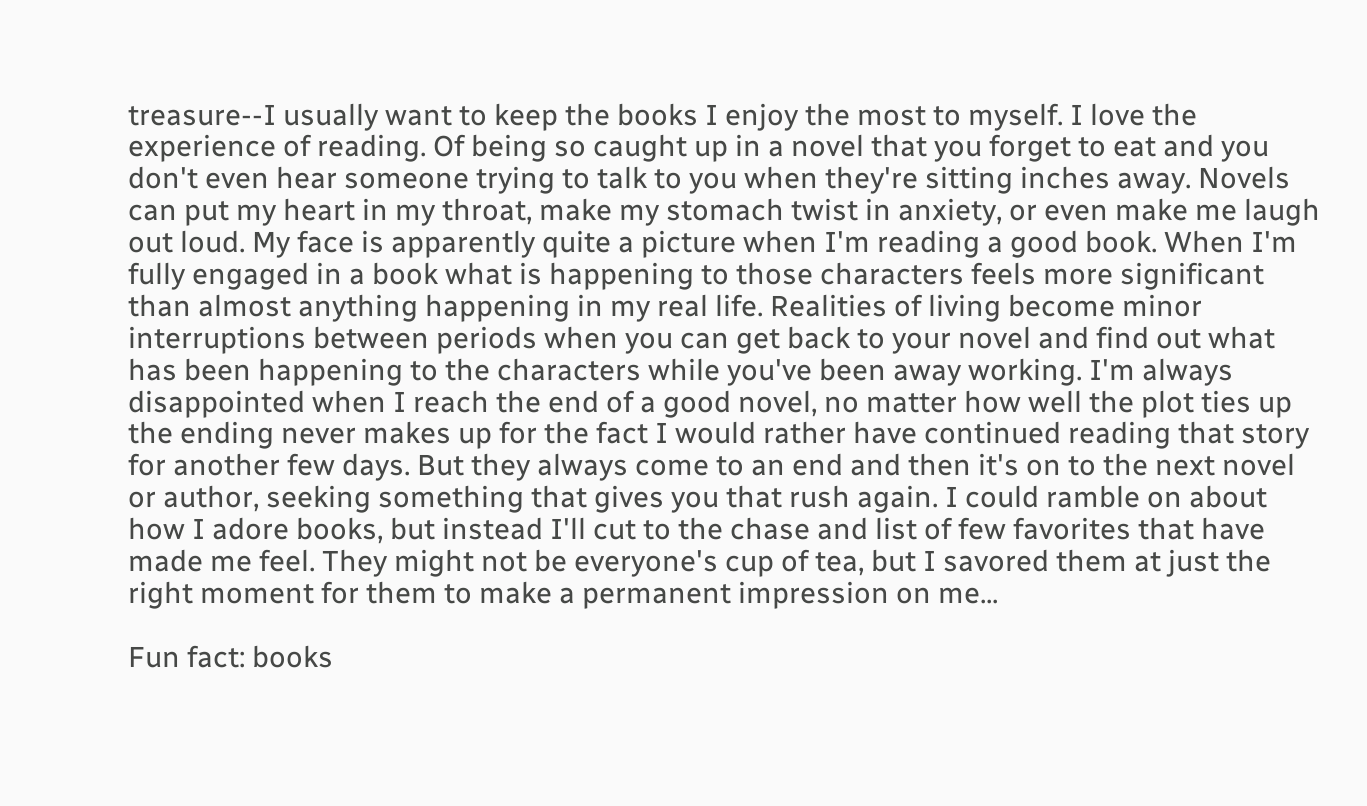treasure--I usually want to keep the books I enjoy the most to myself. I love the experience of reading. Of being so caught up in a novel that you forget to eat and you don't even hear someone trying to talk to you when they're sitting inches away. Novels can put my heart in my throat, make my stomach twist in anxiety, or even make me laugh out loud. My face is apparently quite a picture when I'm reading a good book. When I'm fully engaged in a book what is happening to those characters feels more significant than almost anything happening in my real life. Realities of living become minor interruptions between periods when you can get back to your novel and find out what has been happening to the characters while you've been away working. I'm always disappointed when I reach the end of a good novel, no matter how well the plot ties up the ending never makes up for the fact I would rather have continued reading that story for another few days. But they always come to an end and then it's on to the next novel or author, seeking something that gives you that rush again. I could ramble on about how I adore books, but instead I'll cut to the chase and list of few favorites that have made me feel. They might not be everyone's cup of tea, but I savored them at just the right moment for them to make a permanent impression on me...

Fun fact: books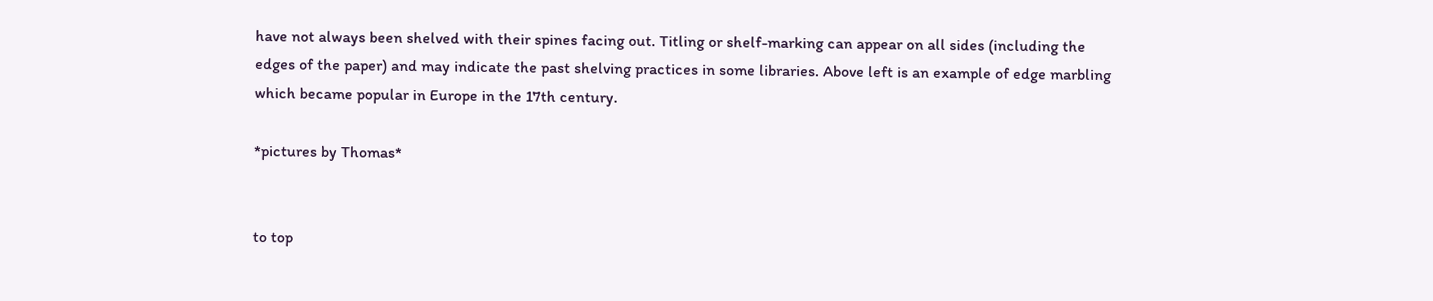have not always been shelved with their spines facing out. Titling or shelf-marking can appear on all sides (including the edges of the paper) and may indicate the past shelving practices in some libraries. Above left is an example of edge marbling which became popular in Europe in the 17th century.

*pictures by Thomas*


to top